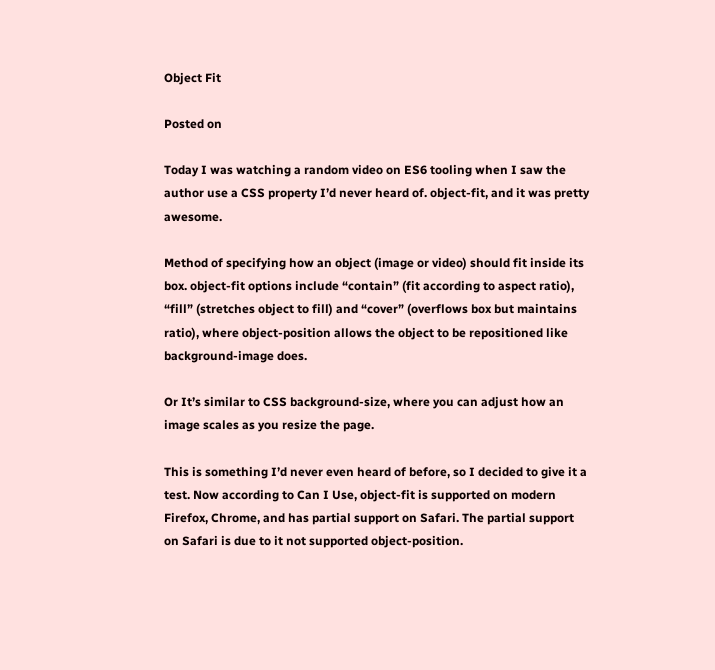Object Fit

Posted on

Today I was watching a random video on ES6 tooling when I saw the author use a CSS property I’d never heard of. object-fit, and it was pretty awesome.

Method of specifying how an object (image or video) should fit inside its box. object-fit options include “contain” (fit according to aspect ratio), “fill” (stretches object to fill) and “cover” (overflows box but maintains ratio), where object-position allows the object to be repositioned like background-image does.

Or It’s similar to CSS background-size, where you can adjust how an image scales as you resize the page.

This is something I’d never even heard of before, so I decided to give it a test. Now according to Can I Use, object-fit is supported on modern Firefox, Chrome, and has partial support on Safari. The partial support on Safari is due to it not supported object-position.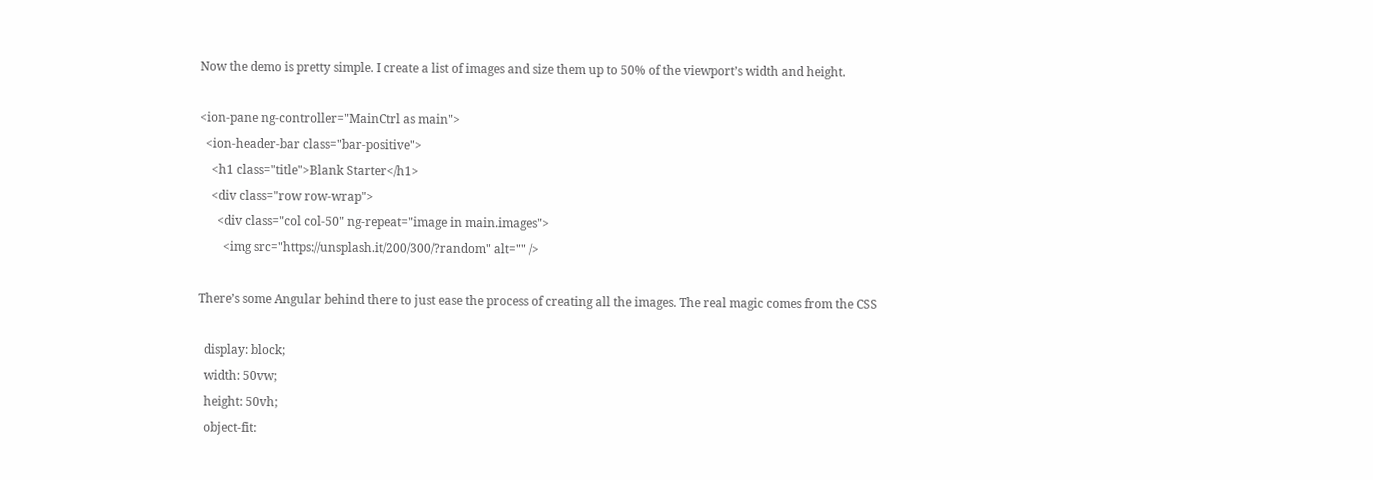Now the demo is pretty simple. I create a list of images and size them up to 50% of the viewport’s width and height.

<ion-pane ng-controller="MainCtrl as main">
  <ion-header-bar class="bar-positive">
    <h1 class="title">Blank Starter</h1>
    <div class="row row-wrap">
      <div class="col col-50" ng-repeat="image in main.images">
        <img src="https://unsplash.it/200/300/?random" alt="" />

There’s some Angular behind there to just ease the process of creating all the images. The real magic comes from the CSS

  display: block;
  width: 50vw;
  height: 50vh;
  object-fit: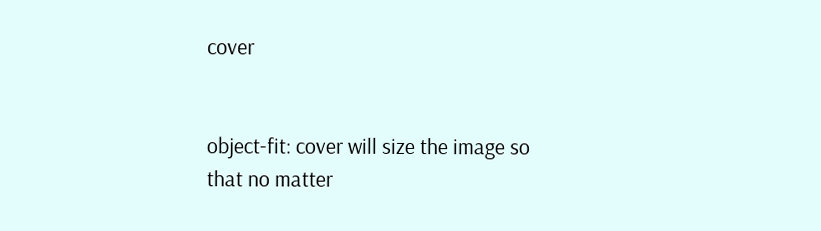cover


object-fit: cover will size the image so that no matter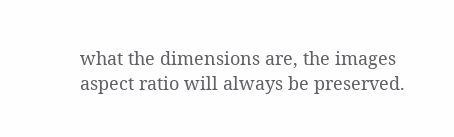what the dimensions are, the images aspect ratio will always be preserved.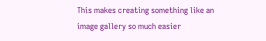This makes creating something like an image gallery so much easier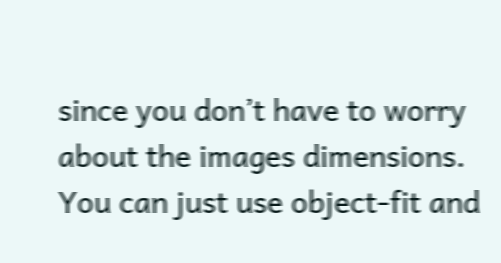since you don’t have to worry about the images dimensions. You can just use object-fit and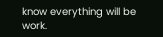know everything will be work.